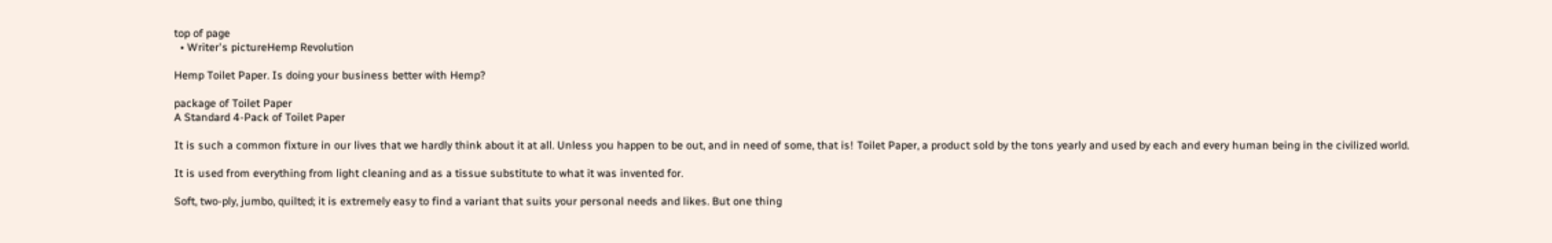top of page
  • Writer's pictureHemp Revolution

Hemp Toilet Paper. Is doing your business better with Hemp?

package of Toilet Paper
A Standard 4-Pack of Toilet Paper

It is such a common fixture in our lives that we hardly think about it at all. Unless you happen to be out, and in need of some, that is! Toilet Paper, a product sold by the tons yearly and used by each and every human being in the civilized world.

It is used from everything from light cleaning and as a tissue substitute to what it was invented for.

Soft, two-ply, jumbo, quilted; it is extremely easy to find a variant that suits your personal needs and likes. But one thing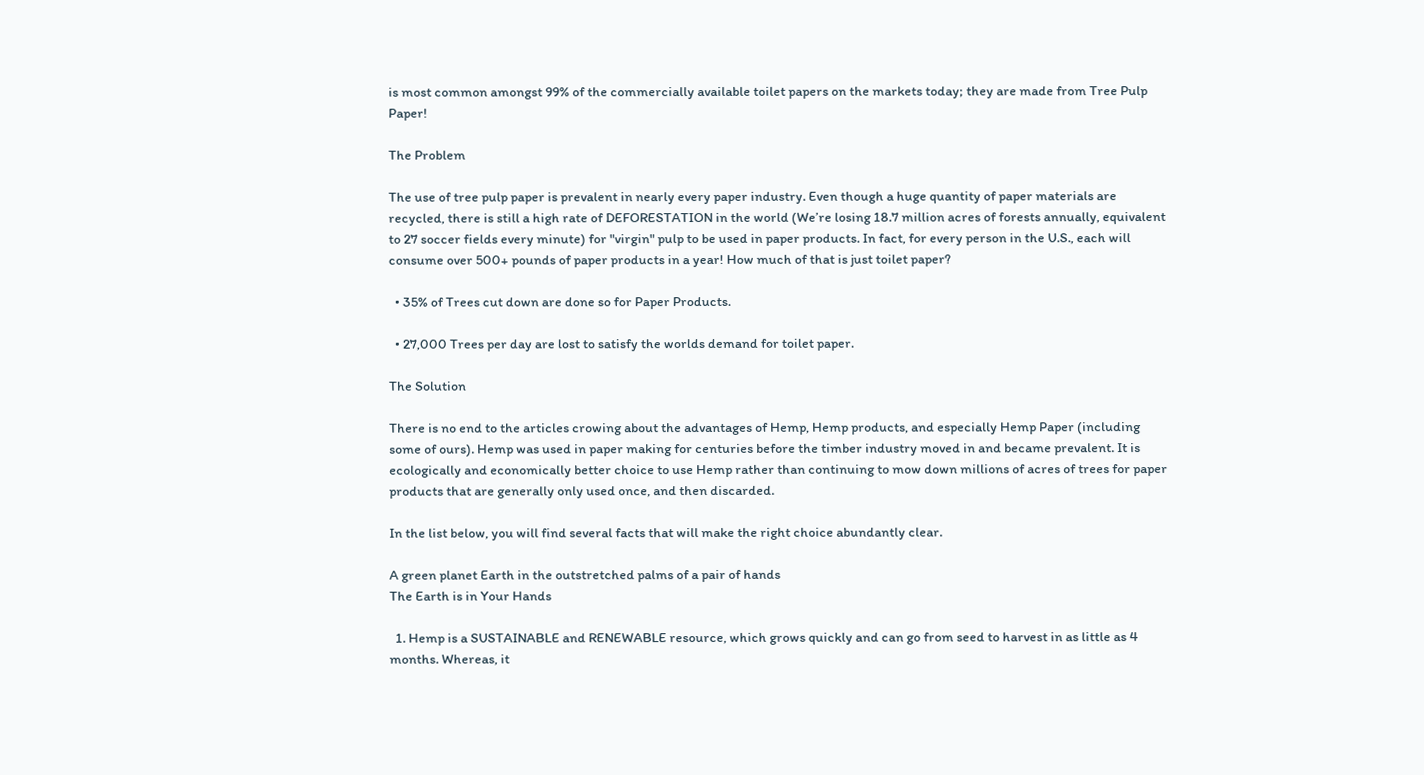is most common amongst 99% of the commercially available toilet papers on the markets today; they are made from Tree Pulp Paper!

The Problem

The use of tree pulp paper is prevalent in nearly every paper industry. Even though a huge quantity of paper materials are recycled, there is still a high rate of DEFORESTATION in the world (We’re losing 18.7 million acres of forests annually, equivalent to 27 soccer fields every minute) for "virgin" pulp to be used in paper products. In fact, for every person in the U.S., each will consume over 500+ pounds of paper products in a year! How much of that is just toilet paper?

  • 35% of Trees cut down are done so for Paper Products.

  • 27,000 Trees per day are lost to satisfy the worlds demand for toilet paper.

The Solution

There is no end to the articles crowing about the advantages of Hemp, Hemp products, and especially Hemp Paper (including some of ours). Hemp was used in paper making for centuries before the timber industry moved in and became prevalent. It is ecologically and economically better choice to use Hemp rather than continuing to mow down millions of acres of trees for paper products that are generally only used once, and then discarded.

In the list below, you will find several facts that will make the right choice abundantly clear.

A green planet Earth in the outstretched palms of a pair of hands
The Earth is in Your Hands

  1. Hemp is a SUSTAINABLE and RENEWABLE resource, which grows quickly and can go from seed to harvest in as little as 4 months. Whereas, it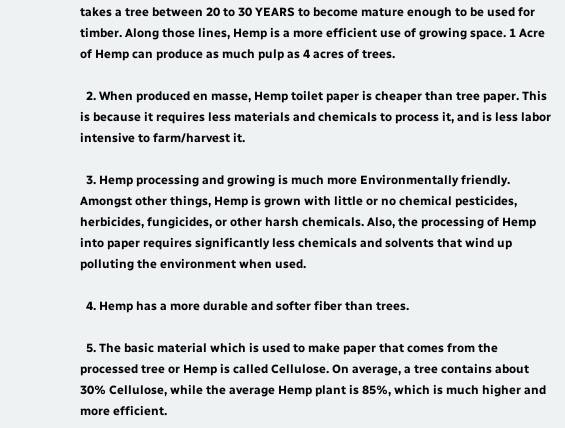takes a tree between 20 to 30 YEARS to become mature enough to be used for timber. Along those lines, Hemp is a more efficient use of growing space. 1 Acre of Hemp can produce as much pulp as 4 acres of trees.

  2. When produced en masse, Hemp toilet paper is cheaper than tree paper. This is because it requires less materials and chemicals to process it, and is less labor intensive to farm/harvest it.

  3. Hemp processing and growing is much more Environmentally friendly. Amongst other things, Hemp is grown with little or no chemical pesticides, herbicides, fungicides, or other harsh chemicals. Also, the processing of Hemp into paper requires significantly less chemicals and solvents that wind up polluting the environment when used.

  4. Hemp has a more durable and softer fiber than trees.

  5. The basic material which is used to make paper that comes from the processed tree or Hemp is called Cellulose. On average, a tree contains about 30% Cellulose, while the average Hemp plant is 85%, which is much higher and more efficient.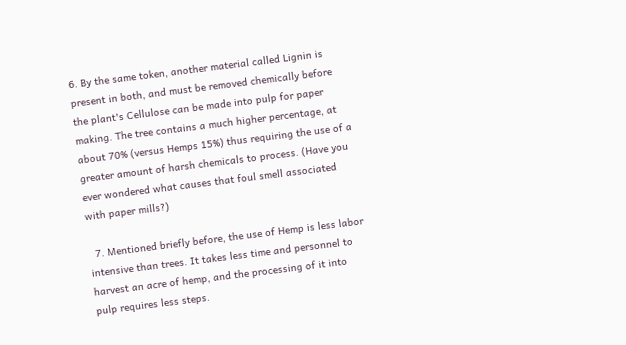6. By the same token, another material called Lignin is present in both, and must be removed chemically before the plant's Cellulose can be made into pulp for paper making. The tree contains a much higher percentage, at about 70% (versus Hemps 15%) thus requiring the use of a greater amount of harsh chemicals to process. (Have you ever wondered what causes that foul smell associated with paper mills?)

  7. Mentioned briefly before, the use of Hemp is less labor intensive than trees. It takes less time and personnel to harvest an acre of hemp, and the processing of it into pulp requires less steps.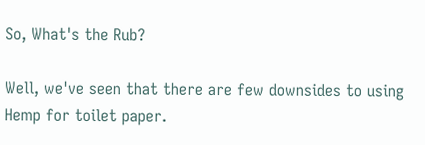So, What's the Rub?

Well, we've seen that there are few downsides to using Hemp for toilet paper.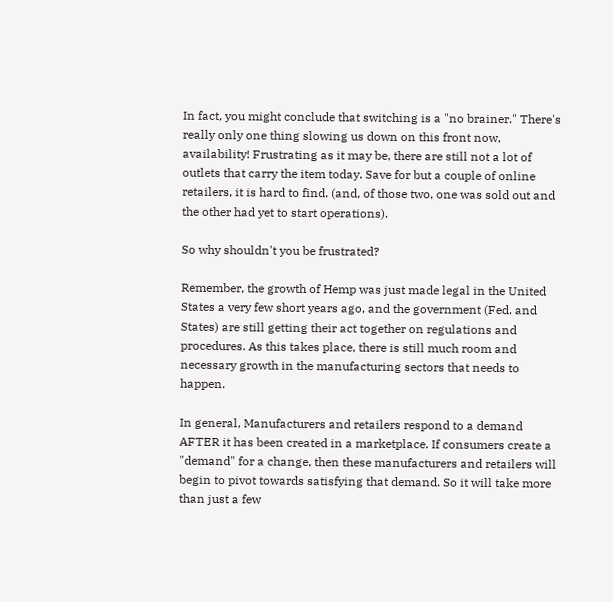In fact, you might conclude that switching is a "no brainer." There's really only one thing slowing us down on this front now, availability! Frustrating as it may be, there are still not a lot of outlets that carry the item today. Save for but a couple of online retailers, it is hard to find. (and, of those two, one was sold out and the other had yet to start operations).

So why shouldn't you be frustrated?

Remember, the growth of Hemp was just made legal in the United States a very few short years ago, and the government (Fed. and States) are still getting their act together on regulations and procedures. As this takes place, there is still much room and necessary growth in the manufacturing sectors that needs to happen.

In general, Manufacturers and retailers respond to a demand AFTER it has been created in a marketplace. If consumers create a "demand" for a change, then these manufacturers and retailers will begin to pivot towards satisfying that demand. So it will take more than just a few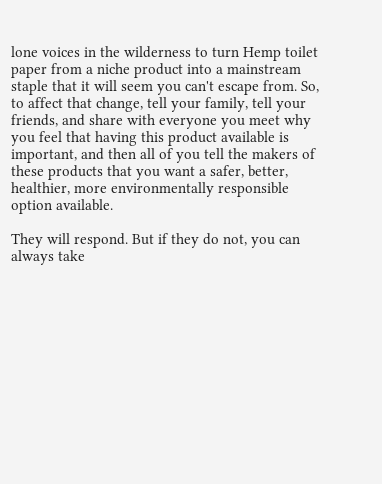lone voices in the wilderness to turn Hemp toilet paper from a niche product into a mainstream staple that it will seem you can't escape from. So, to affect that change, tell your family, tell your friends, and share with everyone you meet why you feel that having this product available is important, and then all of you tell the makers of these products that you want a safer, better, healthier, more environmentally responsible option available.

They will respond. But if they do not, you can always take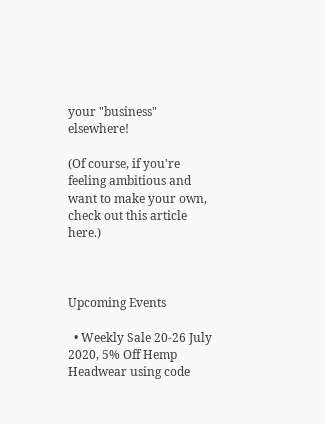your "business" elsewhere!

(Of course, if you're feeling ambitious and want to make your own, check out this article here.)



Upcoming Events

  • Weekly Sale 20-26 July 2020, 5% Off Hemp Headwear using code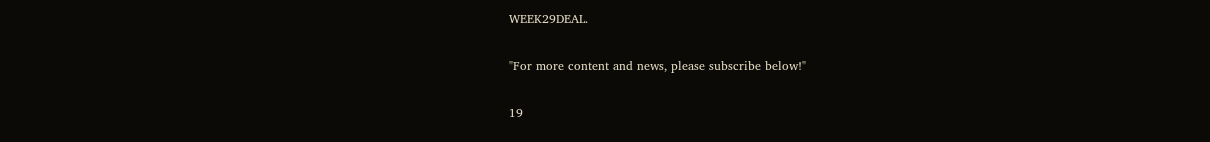WEEK29DEAL.

"For more content and news, please subscribe below!"

19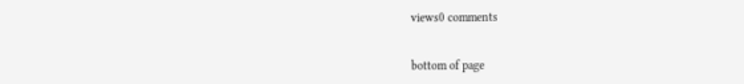views0 comments


bottom of page